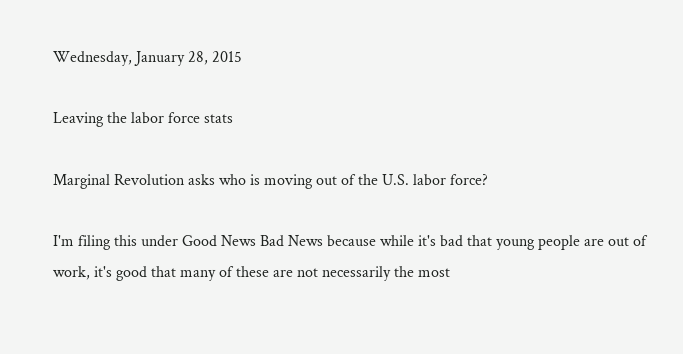Wednesday, January 28, 2015

Leaving the labor force stats

Marginal Revolution asks who is moving out of the U.S. labor force?

I'm filing this under Good News Bad News because while it's bad that young people are out of work, it's good that many of these are not necessarily the most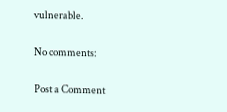vulnerable.

No comments:

Post a Comment